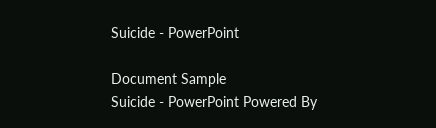Suicide - PowerPoint

Document Sample
Suicide - PowerPoint Powered By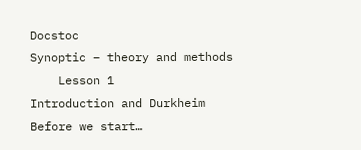Docstoc
Synoptic – theory and methods
    Lesson 1
Introduction and Durkheim
Before we start…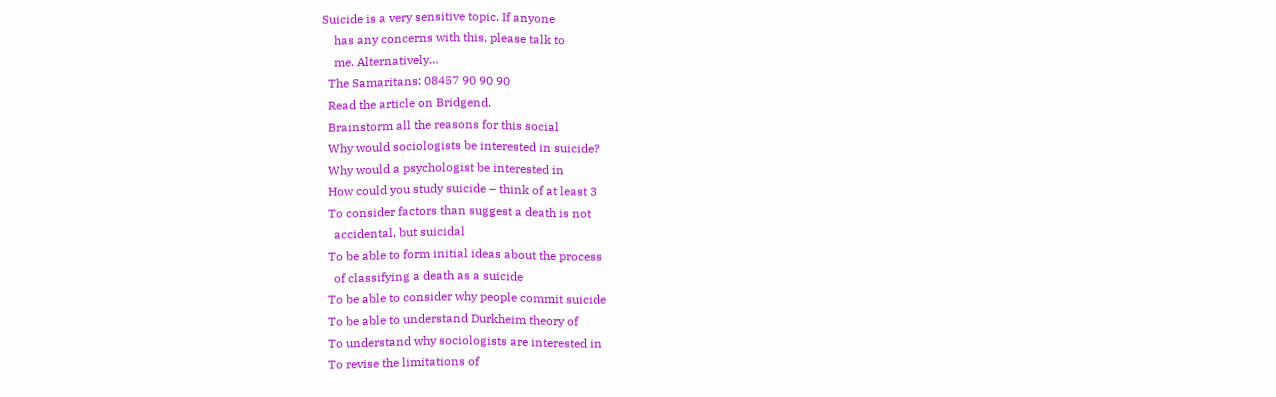Suicide is a very sensitive topic. If anyone
    has any concerns with this, please talk to
    me. Alternatively…
  The Samaritans: 08457 90 90 90
  Read the article on Bridgend.
  Brainstorm all the reasons for this social
  Why would sociologists be interested in suicide?
  Why would a psychologist be interested in
  How could you study suicide – think of at least 3
  To consider factors than suggest a death is not
    accidental, but suicidal
  To be able to form initial ideas about the process
    of classifying a death as a suicide
  To be able to consider why people commit suicide
  To be able to understand Durkheim theory of
  To understand why sociologists are interested in
  To revise the limitations of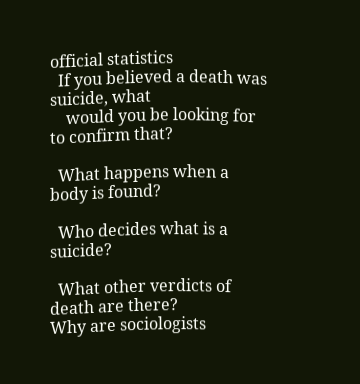official statistics
  If you believed a death was suicide, what
    would you be looking for to confirm that?

  What happens when a body is found?

  Who decides what is a suicide?

  What other verdicts of death are there?
Why are sociologists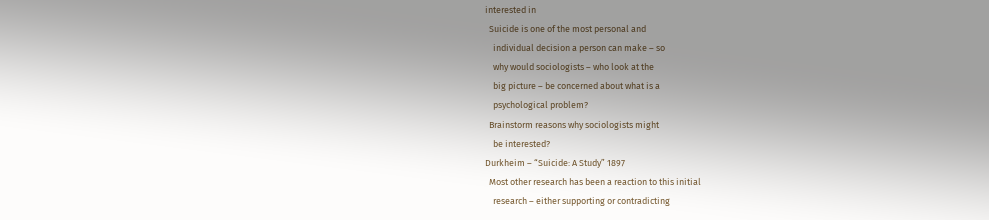interested in
  Suicide is one of the most personal and
    individual decision a person can make – so
    why would sociologists – who look at the
    big picture – be concerned about what is a
    psychological problem?
  Brainstorm reasons why sociologists might
    be interested?
Durkheim – “Suicide: A Study” 1897
  Most other research has been a reaction to this initial
    research – either supporting or contradicting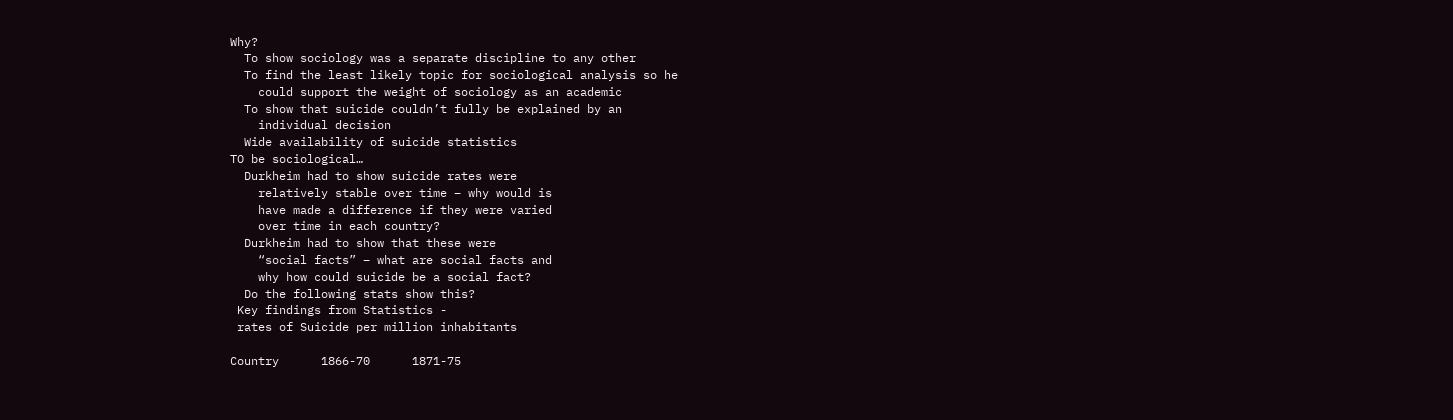Why?
  To show sociology was a separate discipline to any other
  To find the least likely topic for sociological analysis so he
    could support the weight of sociology as an academic
  To show that suicide couldn’t fully be explained by an
    individual decision
  Wide availability of suicide statistics
TO be sociological…
  Durkheim had to show suicide rates were
    relatively stable over time – why would is
    have made a difference if they were varied
    over time in each country?
  Durkheim had to show that these were
    “social facts” – what are social facts and
    why how could suicide be a social fact?
  Do the following stats show this?
 Key findings from Statistics -
 rates of Suicide per million inhabitants

Country      1866-70      1871-75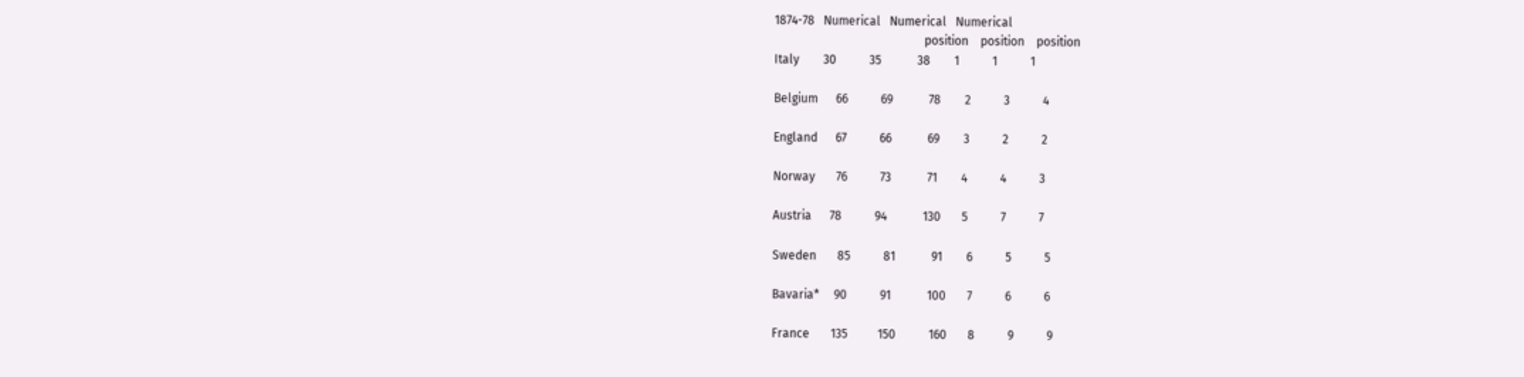1874-78   Numerical   Numerical   Numerical
                                                  position    position    position
Italy        30           35            38        1           1           1

Belgium      66           69            78        2           3           4

England      67           66            69        3           2           2

Norway       76           73            71        4           4           3

Austria      78           94            130       5           7           7

Sweden       85           81            91        6           5           5

Bavaria*     90           91            100       7           6           6

France       135          150           160       8           9           9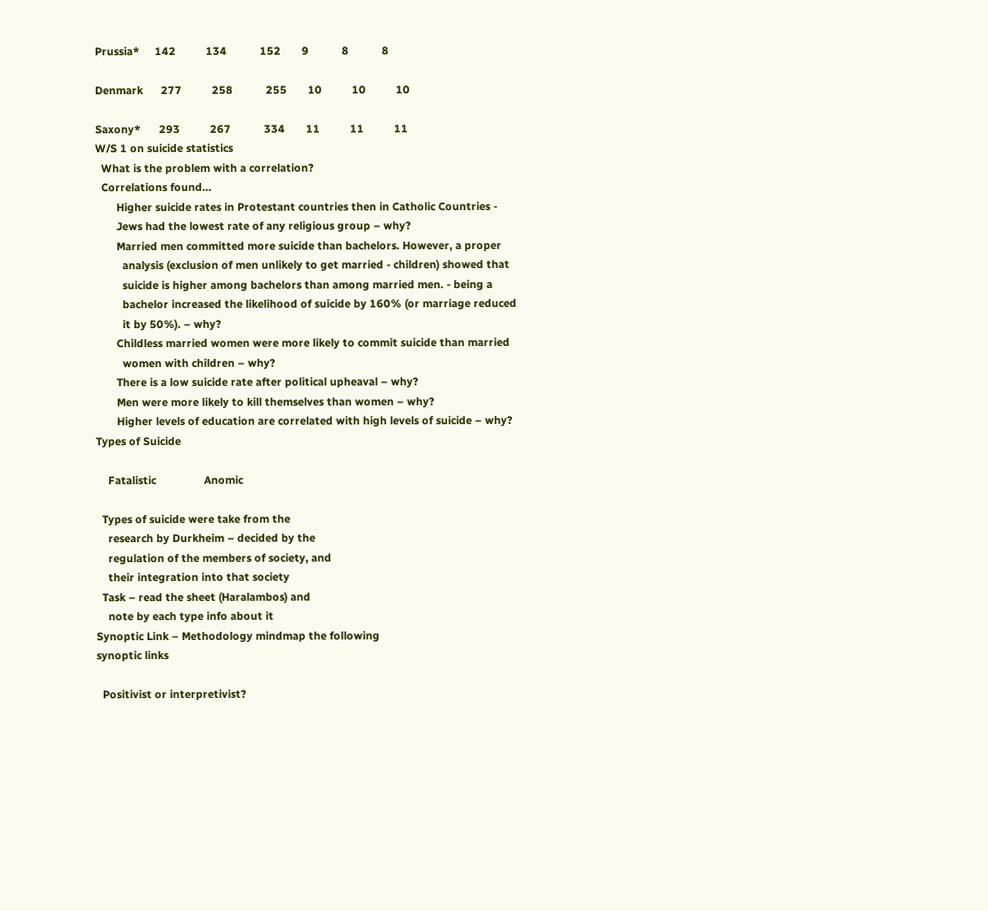Prussia*     142          134           152       9           8           8

Denmark      277          258           255       10          10          10

Saxony*      293          267           334       11          11          11
W/S 1 on suicide statistics
  What is the problem with a correlation?
  Correlations found…
       Higher suicide rates in Protestant countries then in Catholic Countries -
       Jews had the lowest rate of any religious group – why?
       Married men committed more suicide than bachelors. However, a proper
         analysis (exclusion of men unlikely to get married - children) showed that
         suicide is higher among bachelors than among married men. - being a
         bachelor increased the likelihood of suicide by 160% (or marriage reduced
         it by 50%). – why?
       Childless married women were more likely to commit suicide than married
         women with children – why?
       There is a low suicide rate after political upheaval – why?
       Men were more likely to kill themselves than women – why?
       Higher levels of education are correlated with high levels of suicide – why?
Types of Suicide

    Fatalistic                Anomic

  Types of suicide were take from the
    research by Durkheim – decided by the
    regulation of the members of society, and
    their integration into that society
  Task – read the sheet (Haralambos) and
    note by each type info about it
Synoptic Link – Methodology mindmap the following
synoptic links

  Positivist or interpretivist?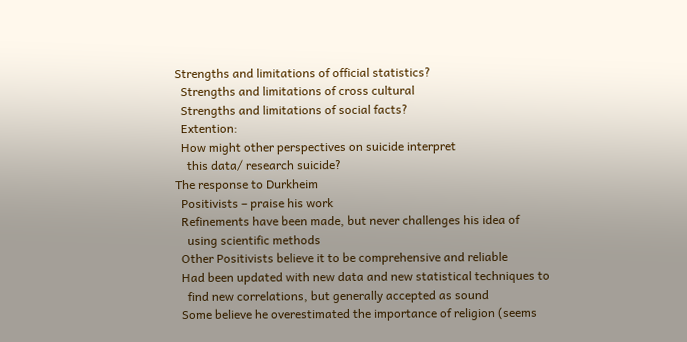Strengths and limitations of official statistics?
  Strengths and limitations of cross cultural
  Strengths and limitations of social facts?
  Extention:
  How might other perspectives on suicide interpret
    this data/ research suicide?
The response to Durkheim
  Positivists – praise his work
  Refinements have been made, but never challenges his idea of
    using scientific methods
  Other Positivists believe it to be comprehensive and reliable
  Had been updated with new data and new statistical techniques to
    find new correlations, but generally accepted as sound
  Some believe he overestimated the importance of religion (seems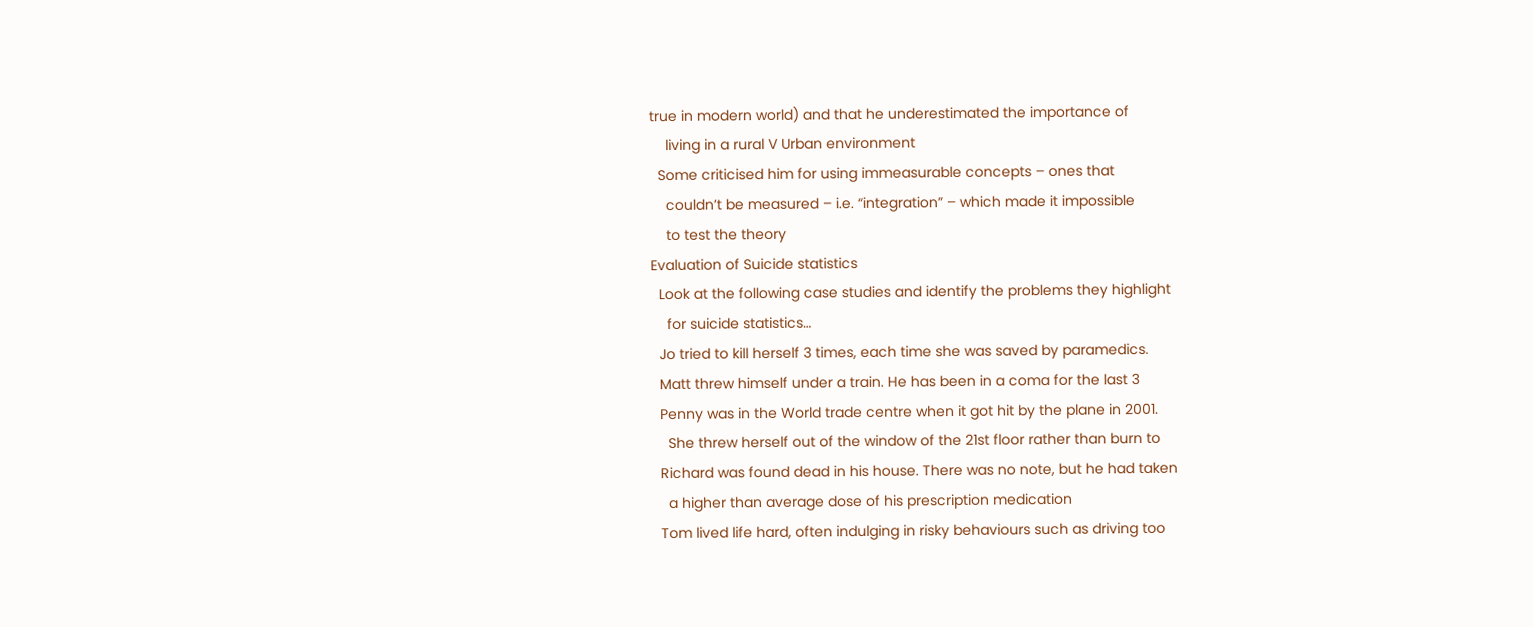true in modern world) and that he underestimated the importance of
    living in a rural V Urban environment
  Some criticised him for using immeasurable concepts – ones that
    couldn’t be measured – i.e. “integration” – which made it impossible
    to test the theory
Evaluation of Suicide statistics
  Look at the following case studies and identify the problems they highlight
    for suicide statistics…
  Jo tried to kill herself 3 times, each time she was saved by paramedics.
  Matt threw himself under a train. He has been in a coma for the last 3
  Penny was in the World trade centre when it got hit by the plane in 2001.
    She threw herself out of the window of the 21st floor rather than burn to
  Richard was found dead in his house. There was no note, but he had taken
    a higher than average dose of his prescription medication
  Tom lived life hard, often indulging in risky behaviours such as driving too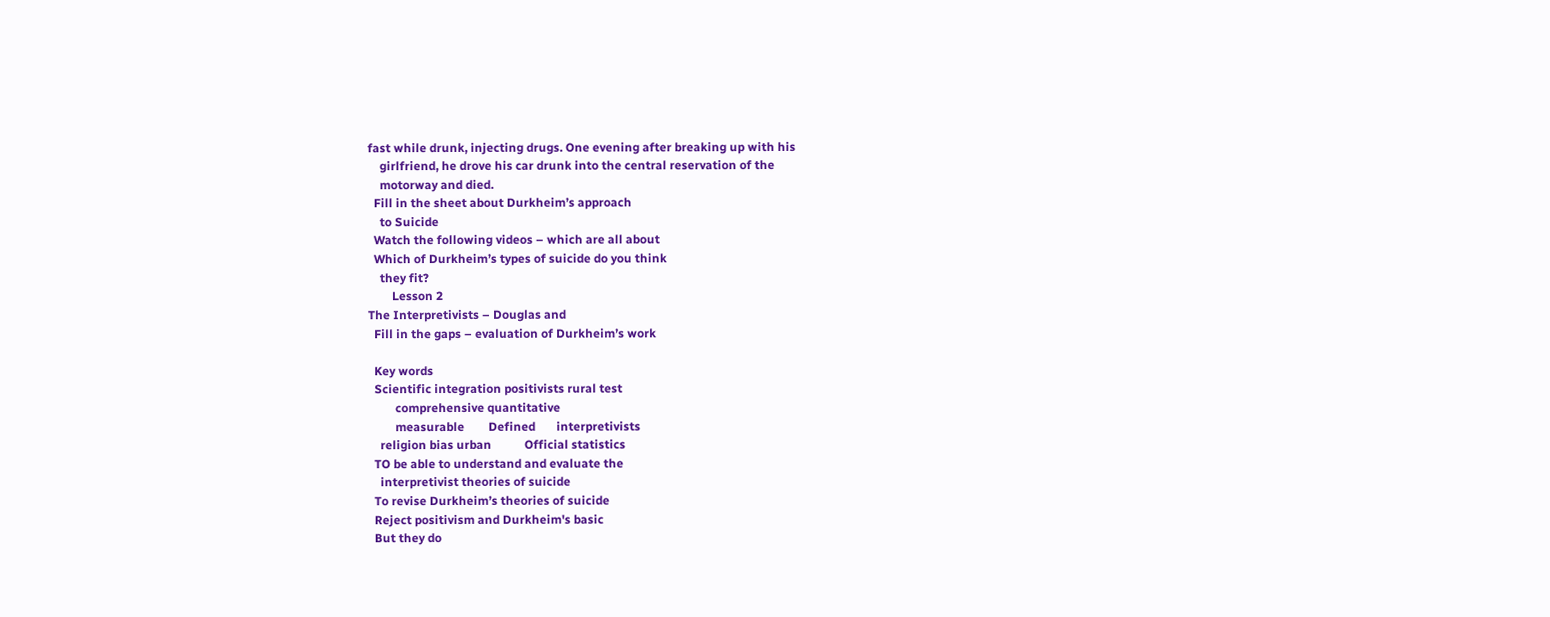fast while drunk, injecting drugs. One evening after breaking up with his
    girlfriend, he drove his car drunk into the central reservation of the
    motorway and died.
  Fill in the sheet about Durkheim’s approach
    to Suicide
  Watch the following videos – which are all about
  Which of Durkheim’s types of suicide do you think
    they fit?
        Lesson 2
The Interpretivists – Douglas and
  Fill in the gaps – evaluation of Durkheim’s work

  Key words
  Scientific integration positivists rural test
         comprehensive quantitative
         measurable        Defined       interpretivists
    religion bias urban           Official statistics
  TO be able to understand and evaluate the
    interpretivist theories of suicide
  To revise Durkheim’s theories of suicide
  Reject positivism and Durkheim's basic
  But they do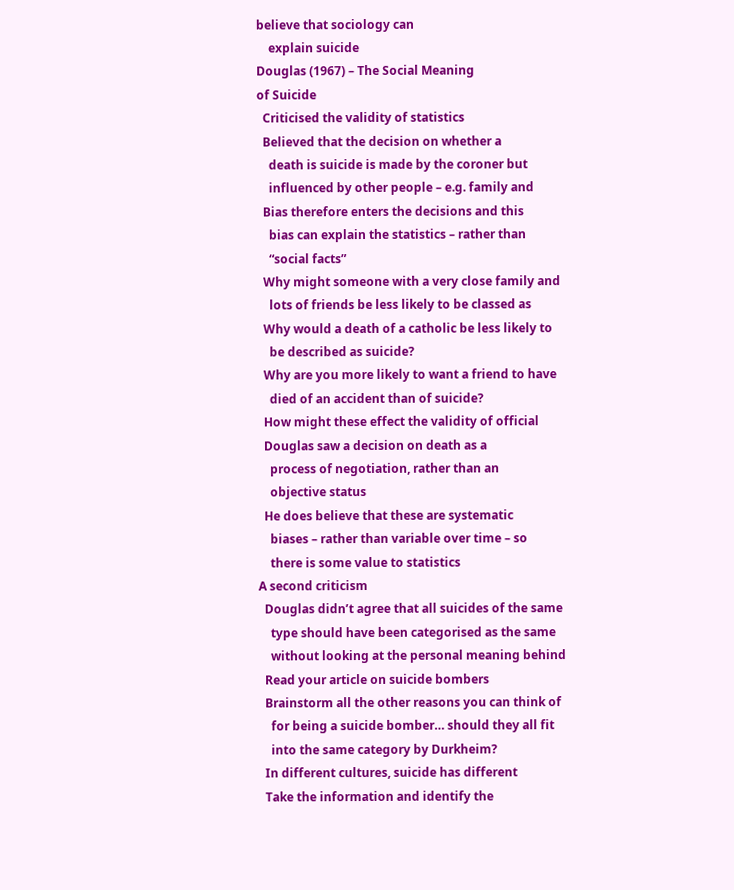believe that sociology can
    explain suicide
Douglas (1967) – The Social Meaning
of Suicide
  Criticised the validity of statistics
  Believed that the decision on whether a
    death is suicide is made by the coroner but
    influenced by other people – e.g. family and
  Bias therefore enters the decisions and this
    bias can explain the statistics – rather than
    “social facts”
  Why might someone with a very close family and
    lots of friends be less likely to be classed as
  Why would a death of a catholic be less likely to
    be described as suicide?
  Why are you more likely to want a friend to have
    died of an accident than of suicide?
  How might these effect the validity of official
  Douglas saw a decision on death as a
    process of negotiation, rather than an
    objective status
  He does believe that these are systematic
    biases – rather than variable over time – so
    there is some value to statistics
A second criticism
  Douglas didn’t agree that all suicides of the same
    type should have been categorised as the same
    without looking at the personal meaning behind
  Read your article on suicide bombers
  Brainstorm all the other reasons you can think of
    for being a suicide bomber… should they all fit
    into the same category by Durkheim?
  In different cultures, suicide has different
  Take the information and identify the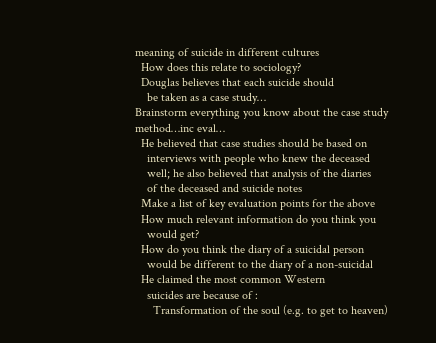meaning of suicide in different cultures
  How does this relate to sociology?
  Douglas believes that each suicide should
    be taken as a case study…
Brainstorm everything you know about the case study
method…inc eval…
  He believed that case studies should be based on
    interviews with people who knew the deceased
    well; he also believed that analysis of the diaries
    of the deceased and suicide notes
  Make a list of key evaluation points for the above
  How much relevant information do you think you
    would get?
  How do you think the diary of a suicidal person
    would be different to the diary of a non-suicidal
  He claimed the most common Western
    suicides are because of :
      Transformation of the soul (e.g. to get to heaven)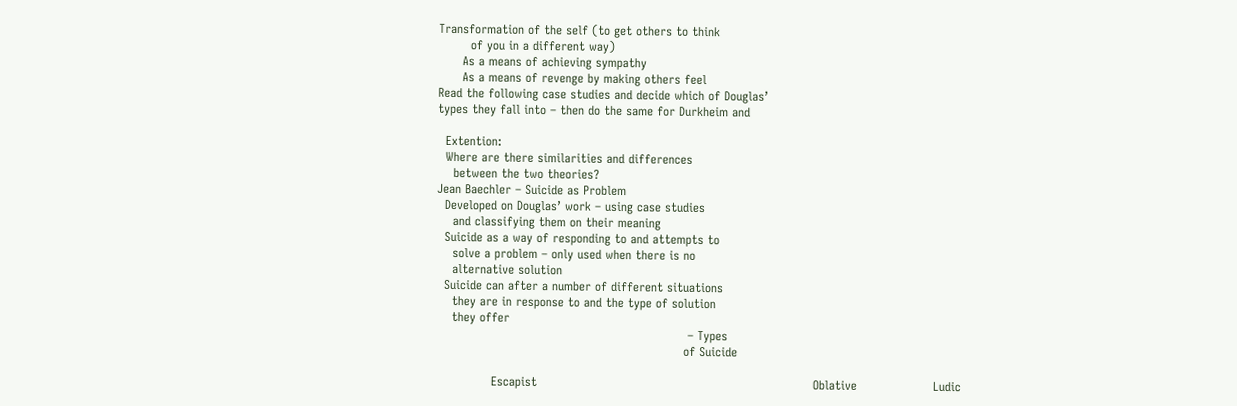Transformation of the self (to get others to think
        of you in a different way)
      As a means of achieving sympathy
      As a means of revenge by making others feel
Read the following case studies and decide which of Douglas’
types they fall into – then do the same for Durkheim and

  Extention:
  Where are there similarities and differences
    between the two theories?
Jean Baechler – Suicide as Problem
  Developed on Douglas’ work – using case studies
    and classifying them on their meaning
  Suicide as a way of responding to and attempts to
    solve a problem – only used when there is no
    alternative solution
  Suicide can after a number of different situations
    they are in response to and the type of solution
    they offer
                                                               – Types
                                                              of Suicide

              Escapist                                                                     Oblative                   Ludic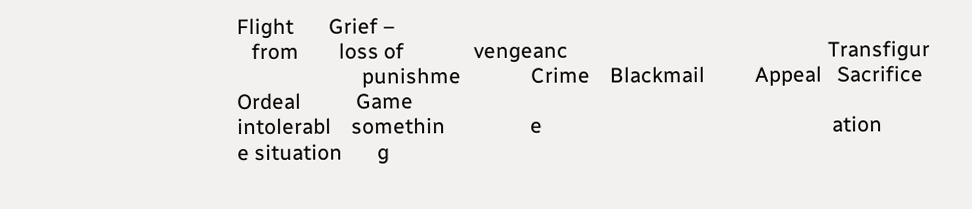Flight       Grief –
   from        loss of              vengeanc                                                    Transfigur
                         punishme              Crime    Blackmail          Appeal   Sacrifice                Ordeal           Game
intolerabl    somethin                 e                                                          ation
e situation       g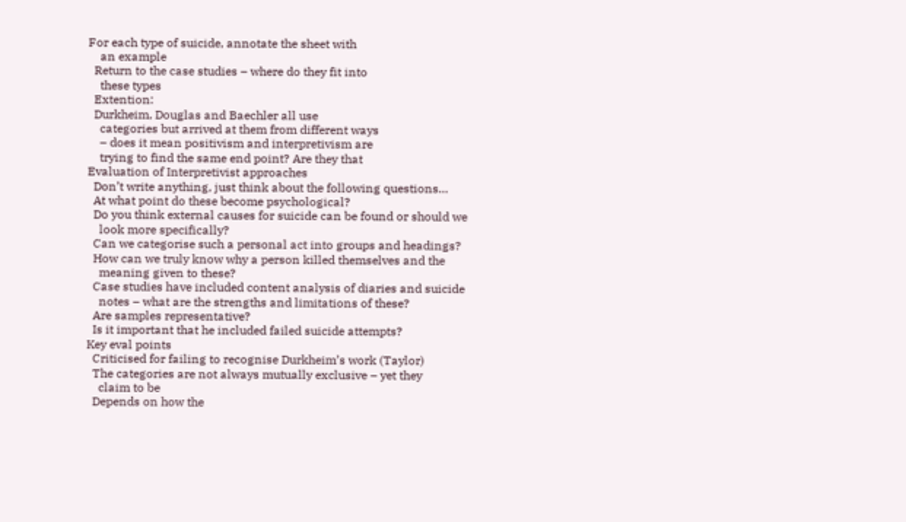For each type of suicide, annotate the sheet with
    an example
  Return to the case studies – where do they fit into
    these types
  Extention:
  Durkheim, Douglas and Baechler all use
    categories but arrived at them from different ways
    – does it mean positivism and interpretivism are
    trying to find the same end point? Are they that
Evaluation of Interpretivist approaches
  Don’t write anything, just think about the following questions…
  At what point do these become psychological?
  Do you think external causes for suicide can be found or should we
    look more specifically?
  Can we categorise such a personal act into groups and headings?
  How can we truly know why a person killed themselves and the
    meaning given to these?
  Case studies have included content analysis of diaries and suicide
    notes – what are the strengths and limitations of these?
  Are samples representative?
  Is it important that he included failed suicide attempts?
Key eval points
  Criticised for failing to recognise Durkheim’s work (Taylor)
  The categories are not always mutually exclusive – yet they
    claim to be
  Depends on how the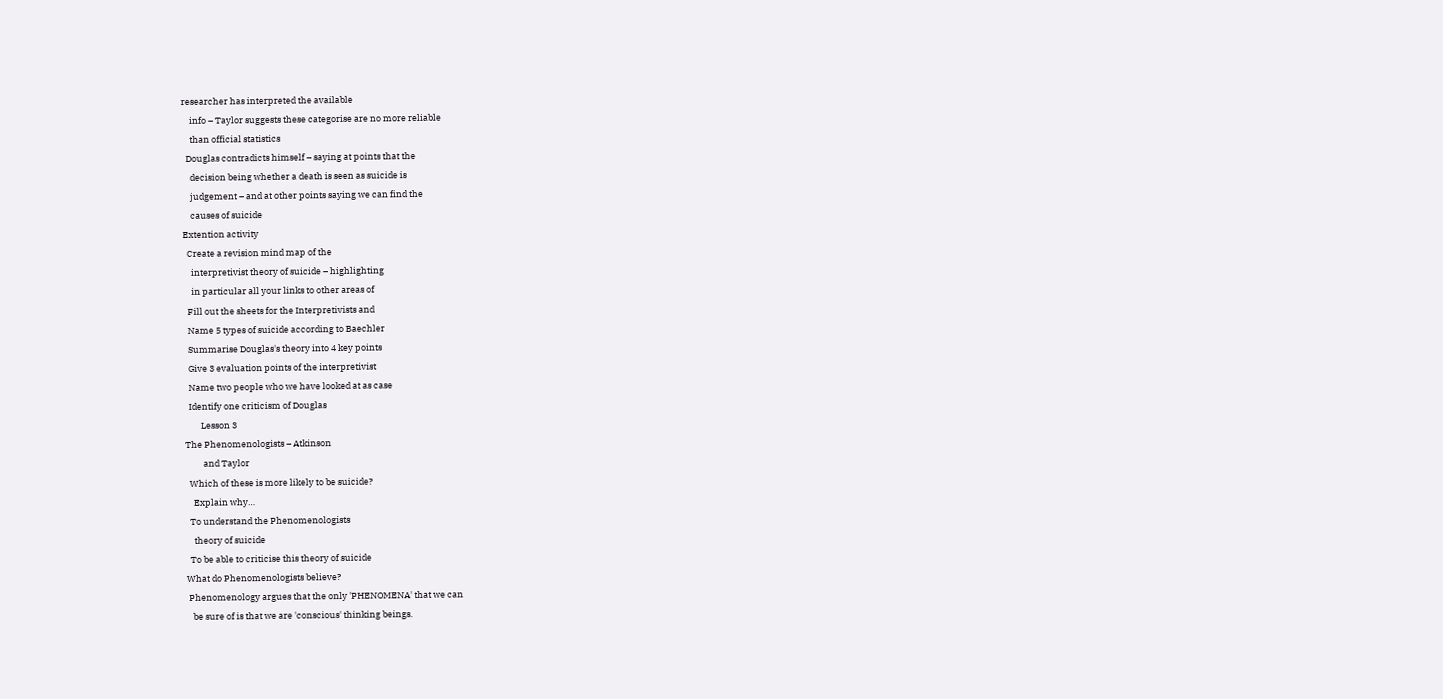researcher has interpreted the available
    info – Taylor suggests these categorise are no more reliable
    than official statistics
  Douglas contradicts himself – saying at points that the
    decision being whether a death is seen as suicide is
    judgement – and at other points saying we can find the
    causes of suicide
Extention activity
  Create a revision mind map of the
    interpretivist theory of suicide – highlighting
    in particular all your links to other areas of
  Fill out the sheets for the Interpretivists and
  Name 5 types of suicide according to Baechler
  Summarise Douglas's theory into 4 key points
  Give 3 evaluation points of the interpretivist
  Name two people who we have looked at as case
  Identify one criticism of Douglas
        Lesson 3
The Phenomenologists – Atkinson
         and Taylor
  Which of these is more likely to be suicide?
    Explain why…
  To understand the Phenomenologists
    theory of suicide
  To be able to criticise this theory of suicide
What do Phenomenologists believe?
 Phenomenology argues that the only 'PHENOMENA' that we can
   be sure of is that we are 'conscious' thinking beings.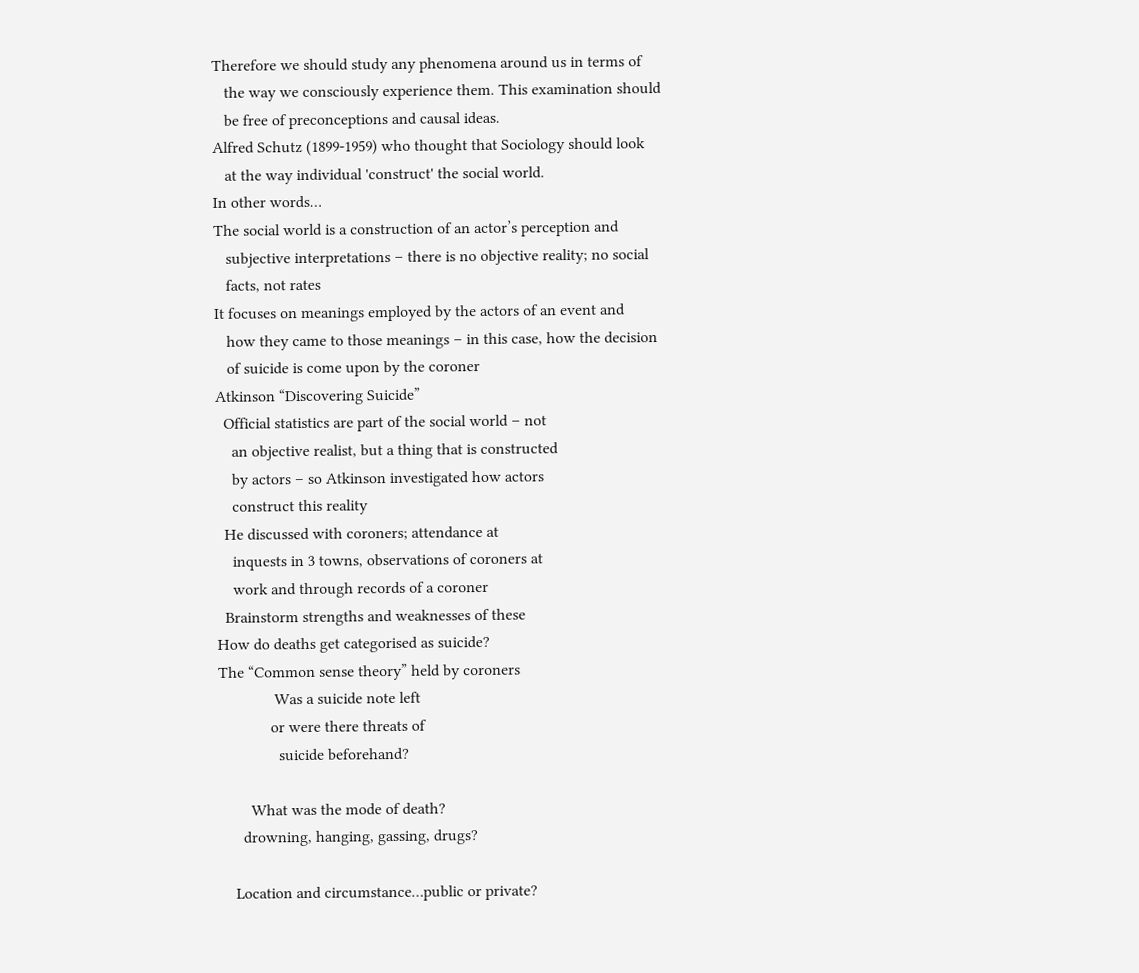Therefore we should study any phenomena around us in terms of
   the way we consciously experience them. This examination should
   be free of preconceptions and causal ideas.
Alfred Schutz (1899-1959) who thought that Sociology should look
   at the way individual 'construct' the social world.
In other words…
The social world is a construction of an actor’s perception and
   subjective interpretations – there is no objective reality; no social
   facts, not rates
It focuses on meanings employed by the actors of an event and
   how they came to those meanings – in this case, how the decision
   of suicide is come upon by the coroner
Atkinson “Discovering Suicide”
  Official statistics are part of the social world – not
    an objective realist, but a thing that is constructed
    by actors – so Atkinson investigated how actors
    construct this reality
  He discussed with coroners; attendance at
    inquests in 3 towns, observations of coroners at
    work and through records of a coroner
  Brainstorm strengths and weaknesses of these
How do deaths get categorised as suicide?
The “Common sense theory” held by coroners
              Was a suicide note left
             or were there threats of
               suicide beforehand?

        What was the mode of death?
      drowning, hanging, gassing, drugs?

    Location and circumstance…public or private?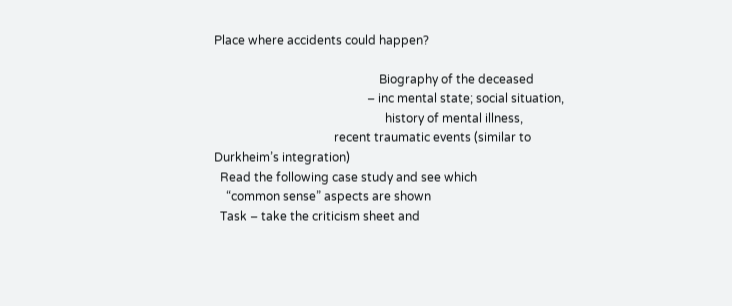Place where accidents could happen?

                                                       Biography of the deceased
                                                   – inc mental state; social situation,
                                                         history of mental illness,
                                        recent traumatic events (similar to Durkheim’s integration)
  Read the following case study and see which
    “common sense” aspects are shown
  Task – take the criticism sheet and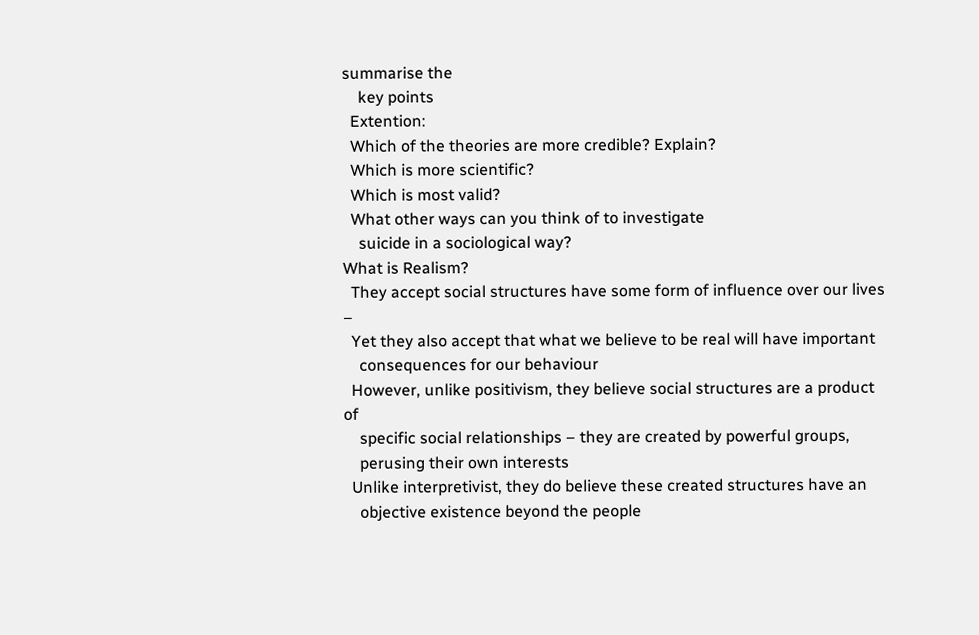summarise the
    key points
  Extention:
  Which of the theories are more credible? Explain?
  Which is more scientific?
  Which is most valid?
  What other ways can you think of to investigate
    suicide in a sociological way?
What is Realism?
  They accept social structures have some form of influence over our lives –
  Yet they also accept that what we believe to be real will have important
    consequences for our behaviour
  However, unlike positivism, they believe social structures are a product of
    specific social relationships – they are created by powerful groups,
    perusing their own interests
  Unlike interpretivist, they do believe these created structures have an
    objective existence beyond the people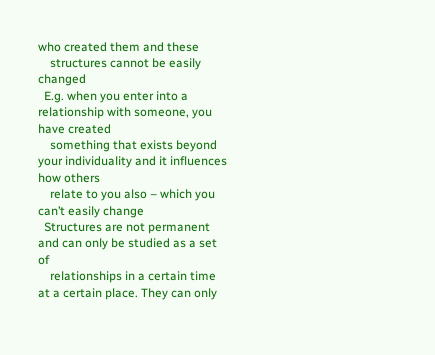who created them and these
    structures cannot be easily changed
  E.g. when you enter into a relationship with someone, you have created
    something that exists beyond your individuality and it influences how others
    relate to you also – which you can’t easily change
  Structures are not permanent and can only be studied as a set of
    relationships in a certain time at a certain place. They can only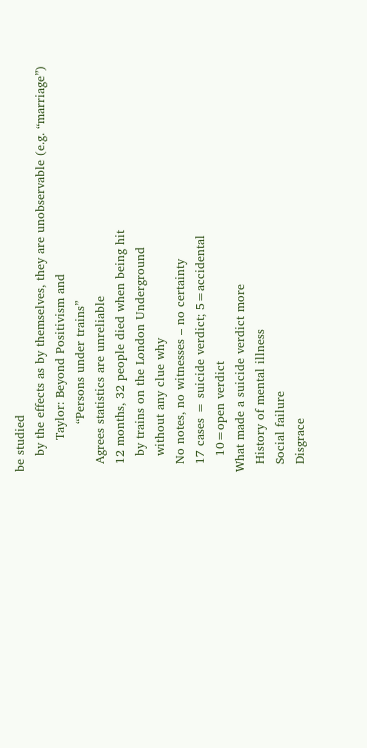be studied
    by the effects as by themselves, they are unobservable (e.g. “marriage”)
        Taylor: Beyond Positivism and
            “Persons under trains”
  Agrees statistics are unreliable
  12 months, 32 people died when being hit
    by trains on the London Underground
    without any clue why
  No notes, no witnesses – no certainty
  17 cases = suicide verdict; 5=accidental
    10=open verdict
What made a suicide verdict more
  History of mental illness
  Social failure
  Disgrace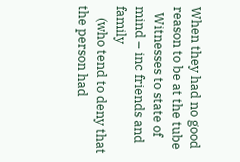When they had no good reason to be at the tube
  Witnesses to state of mind – inc friends and family
    (who tend to deny that the person had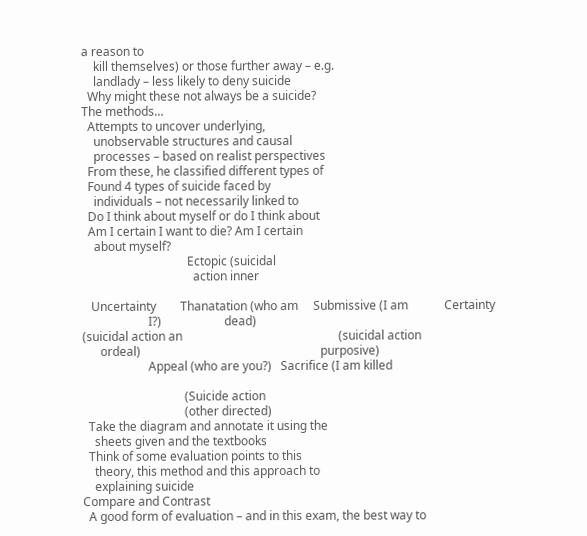a reason to
    kill themselves) or those further away – e.g.
    landlady – less likely to deny suicide
  Why might these not always be a suicide?
The methods…
  Attempts to uncover underlying,
    unobservable structures and causal
    processes – based on realist perspectives
  From these, he classified different types of
  Found 4 types of suicide faced by
    individuals – not necessarily linked to
  Do I think about myself or do I think about
  Am I certain I want to die? Am I certain
    about myself?
                                   Ectopic (suicidal
                                     action inner

   Uncertainty        Thanatation (who am     Submissive (I am            Certainty
                      I?)                     dead)
(suicidal action an                                                    (suicidal action
      ordeal)                                                            purposive)
                      Appeal (who are you?)   Sacrifice (I am killed

                                  (Suicide action
                                  (other directed)
  Take the diagram and annotate it using the
    sheets given and the textbooks
  Think of some evaluation points to this
    theory, this method and this approach to
    explaining suicide
Compare and Contrast
  A good form of evaluation – and in this exam, the best way to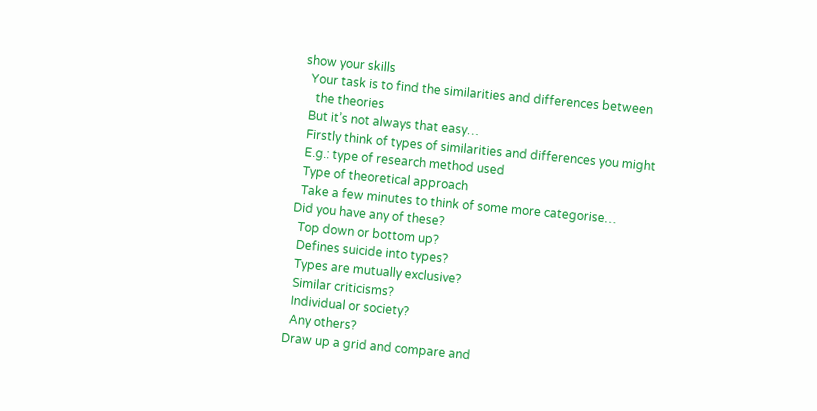show your skills
  Your task is to find the similarities and differences between
    the theories
  But it’s not always that easy…
  Firstly think of types of similarities and differences you might
  E.g.: type of research method used
  Type of theoretical approach
  Take a few minutes to think of some more categorise…
Did you have any of these?
  Top down or bottom up?
  Defines suicide into types?
  Types are mutually exclusive?
  Similar criticisms?
  Individual or society?
  Any others?
Draw up a grid and compare and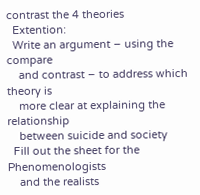contrast the 4 theories
  Extention:
  Write an argument – using the compare
    and contrast – to address which theory is
    more clear at explaining the relationship
    between suicide and society
  Fill out the sheet for the Phenomenologists
    and the realists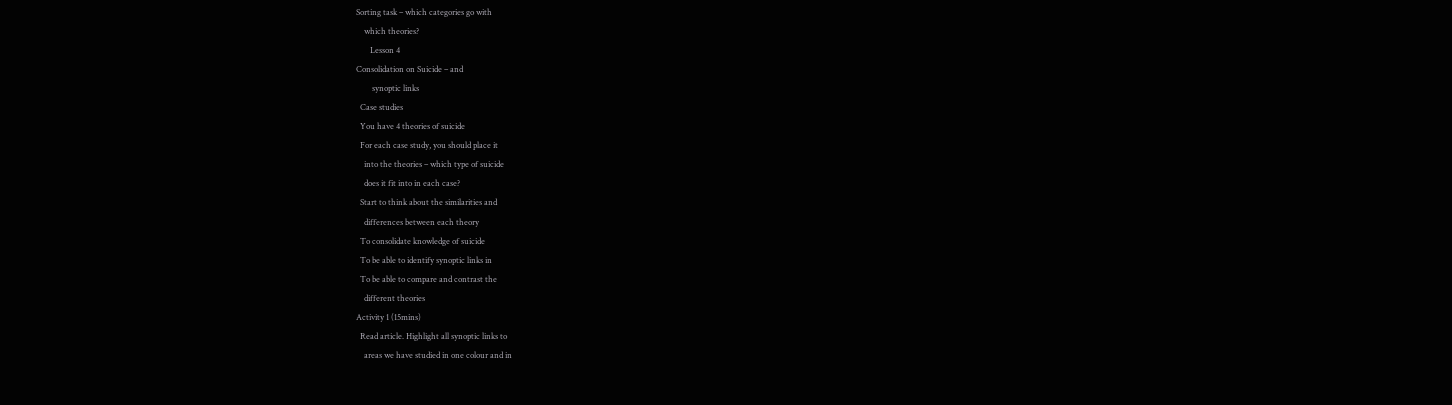Sorting task – which categories go with
    which theories?
       Lesson 4
Consolidation on Suicide – and
        synoptic links
  Case studies
  You have 4 theories of suicide
  For each case study, you should place it
    into the theories – which type of suicide
    does it fit into in each case?
  Start to think about the similarities and
    differences between each theory
  To consolidate knowledge of suicide
  To be able to identify synoptic links in
  To be able to compare and contrast the
    different theories
Activity 1 (15mins)
  Read article. Highlight all synoptic links to
    areas we have studied in one colour and in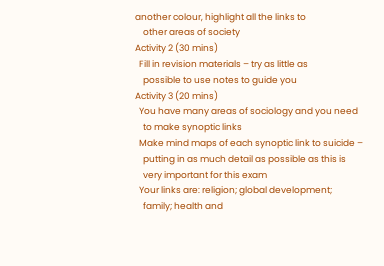another colour, highlight all the links to
    other areas of society
Activity 2 (30 mins)
  Fill in revision materials – try as little as
    possible to use notes to guide you
Activity 3 (20 mins)
  You have many areas of sociology and you need
    to make synoptic links
  Make mind maps of each synoptic link to suicide –
    putting in as much detail as possible as this is
    very important for this exam
  Your links are: religion; global development;
    family; health and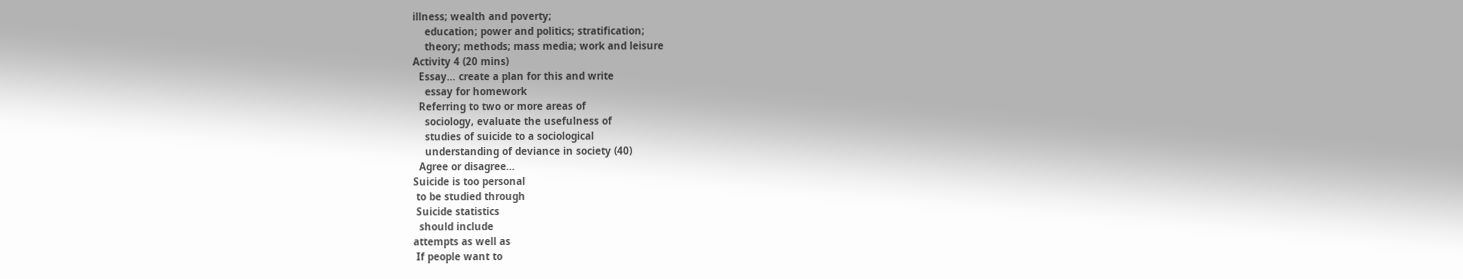illness; wealth and poverty;
    education; power and politics; stratification;
    theory; methods; mass media; work and leisure
Activity 4 (20 mins)
  Essay… create a plan for this and write
    essay for homework
  Referring to two or more areas of
    sociology, evaluate the usefulness of
    studies of suicide to a sociological
    understanding of deviance in society (40)
  Agree or disagree…
Suicide is too personal
 to be studied through
 Suicide statistics
  should include
attempts as well as
 If people want to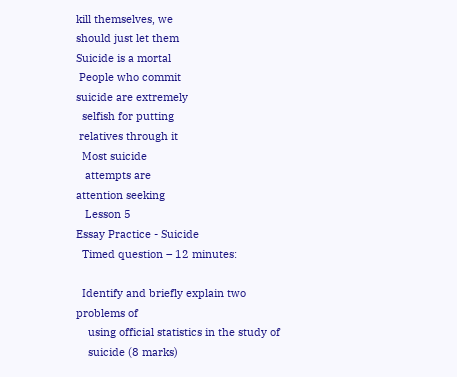kill themselves, we
should just let them
Suicide is a mortal
 People who commit
suicide are extremely
  selfish for putting
 relatives through it
  Most suicide
   attempts are
attention seeking
   Lesson 5
Essay Practice - Suicide
  Timed question – 12 minutes:

  Identify and briefly explain two problems of
    using official statistics in the study of
    suicide (8 marks)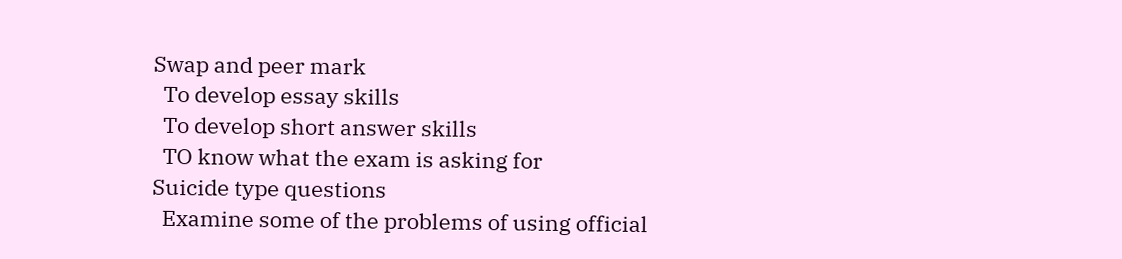Swap and peer mark
  To develop essay skills
  To develop short answer skills
  TO know what the exam is asking for
Suicide type questions
  Examine some of the problems of using official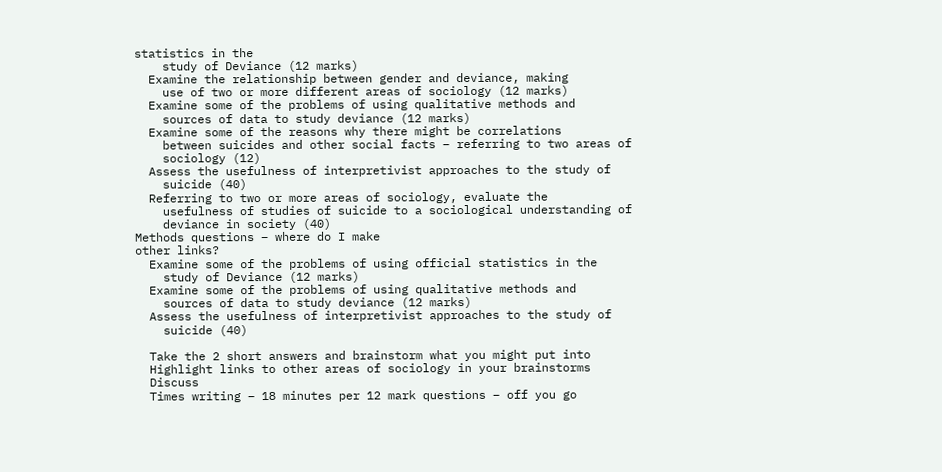statistics in the
    study of Deviance (12 marks)
  Examine the relationship between gender and deviance, making
    use of two or more different areas of sociology (12 marks)
  Examine some of the problems of using qualitative methods and
    sources of data to study deviance (12 marks)
  Examine some of the reasons why there might be correlations
    between suicides and other social facts – referring to two areas of
    sociology (12)
  Assess the usefulness of interpretivist approaches to the study of
    suicide (40)
  Referring to two or more areas of sociology, evaluate the
    usefulness of studies of suicide to a sociological understanding of
    deviance in society (40)
Methods questions – where do I make
other links?
  Examine some of the problems of using official statistics in the
    study of Deviance (12 marks)
  Examine some of the problems of using qualitative methods and
    sources of data to study deviance (12 marks)
  Assess the usefulness of interpretivist approaches to the study of
    suicide (40)

  Take the 2 short answers and brainstorm what you might put into
  Highlight links to other areas of sociology in your brainstorms
  Discuss
  Times writing – 18 minutes per 12 mark questions – off you go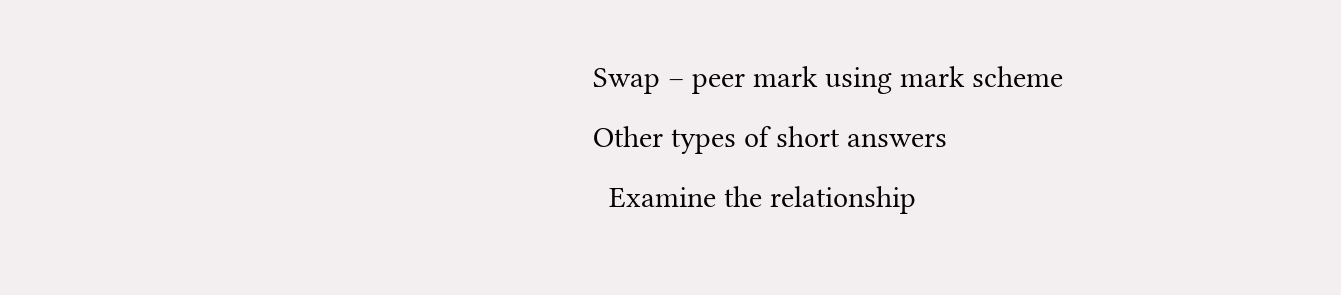Swap – peer mark using mark scheme
Other types of short answers
  Examine the relationship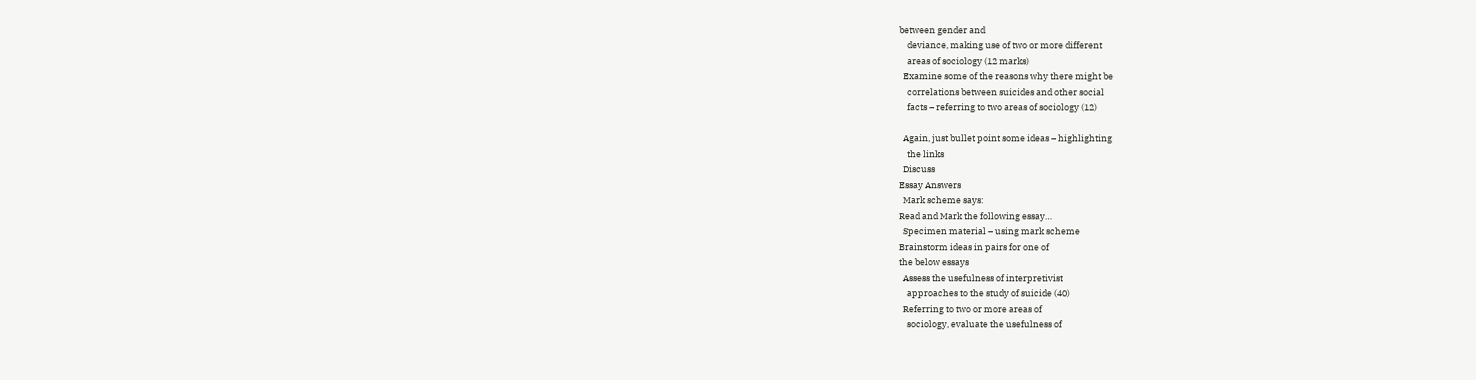between gender and
    deviance, making use of two or more different
    areas of sociology (12 marks)
  Examine some of the reasons why there might be
    correlations between suicides and other social
    facts – referring to two areas of sociology (12)

  Again, just bullet point some ideas – highlighting
    the links
  Discuss
Essay Answers
  Mark scheme says:
Read and Mark the following essay…
  Specimen material – using mark scheme
Brainstorm ideas in pairs for one of
the below essays
  Assess the usefulness of interpretivist
    approaches to the study of suicide (40)
  Referring to two or more areas of
    sociology, evaluate the usefulness of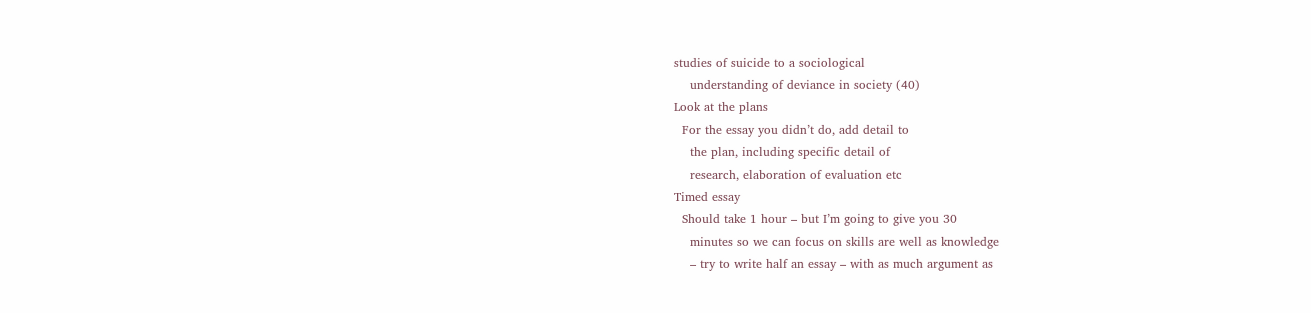studies of suicide to a sociological
    understanding of deviance in society (40)
Look at the plans
  For the essay you didn’t do, add detail to
    the plan, including specific detail of
    research, elaboration of evaluation etc
Timed essay
  Should take 1 hour – but I’m going to give you 30
    minutes so we can focus on skills are well as knowledge
    – try to write half an essay – with as much argument as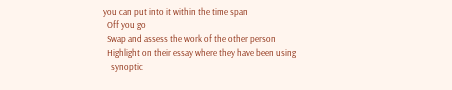you can put into it within the time span
  Off you go
  Swap and assess the work of the other person
  Highlight on their essay where they have been using
    synoptic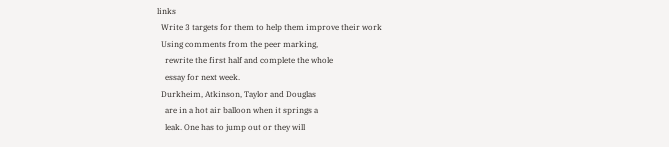links
  Write 3 targets for them to help them improve their work
  Using comments from the peer marking,
    rewrite the first half and complete the whole
    essay for next week.
  Durkheim, Atkinson, Taylor and Douglas
    are in a hot air balloon when it springs a
    leak. One has to jump out or they will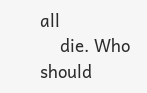all
    die. Who should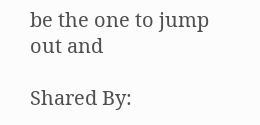be the one to jump out and

Shared By: